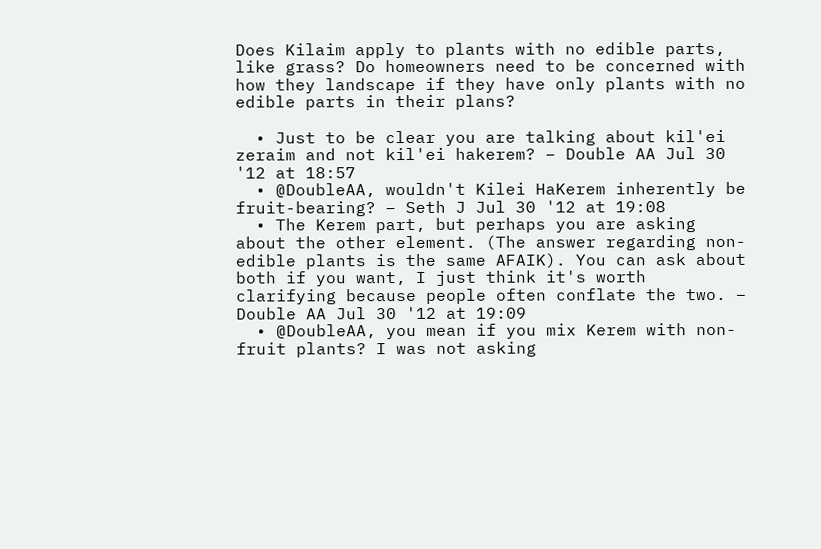Does Kilaim apply to plants with no edible parts, like grass? Do homeowners need to be concerned with how they landscape if they have only plants with no edible parts in their plans?

  • Just to be clear you are talking about kil'ei zeraim and not kil'ei hakerem? – Double AA Jul 30 '12 at 18:57
  • @DoubleAA, wouldn't Kilei HaKerem inherently be fruit-bearing? – Seth J Jul 30 '12 at 19:08
  • The Kerem part, but perhaps you are asking about the other element. (The answer regarding non-edible plants is the same AFAIK). You can ask about both if you want, I just think it's worth clarifying because people often conflate the two. – Double AA Jul 30 '12 at 19:09
  • @DoubleAA, you mean if you mix Kerem with non-fruit plants? I was not asking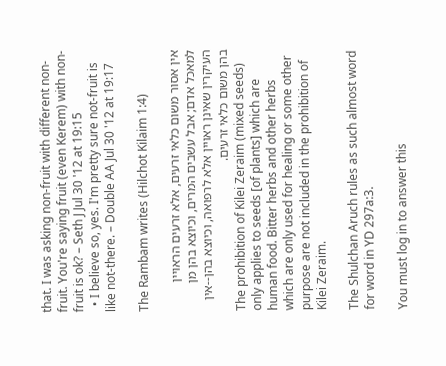that. I was asking non-fruit with different non-fruit. You're saying fruit (even Kerem) with non-fruit is ok? – Seth J Jul 30 '12 at 19:15
  • I believe so, yes. I'm pretty sure not-fruit is like not-there. – Double AA Jul 30 '12 at 19:17

The Rambam writes (Hilchot Kilaim 1:4)

אין אסור משום כלאי זרעים, אלא זרעים הראויין למאכל אדם; אבל עשבים המרים, וכיוצא בהן מן העיקרין שאינן ראויין אלא לרפואה, וכיוצא בהן--אין בהן משום כלאי זרעים.
The prohibition of Kilei Zeraim (mixed seeds) only applies to seeds [of plants] which are human food. Bitter herbs and other herbs which are only used for healing or some other purpose are not included in the prohibition of Kilei Zeraim.

The Shulchan Aruch rules as such almost word for word in YD 297a:3.

You must log in to answer this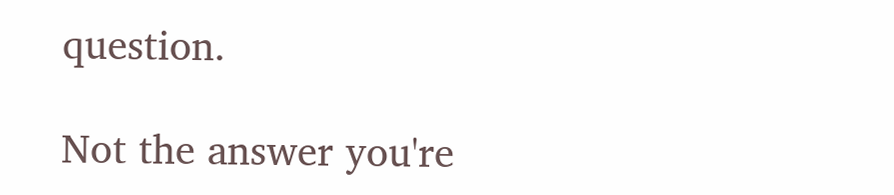question.

Not the answer you're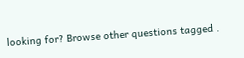looking for? Browse other questions tagged .